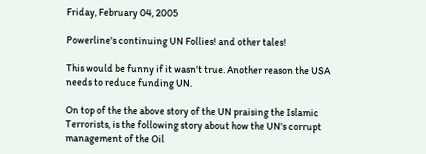Friday, February 04, 2005

Powerline's continuing UN Follies! and other tales!

This would be funny if it wasn't true. Another reason the USA needs to reduce funding UN.

On top of the the above story of the UN praising the Islamic Terrorists, is the following story about how the UN's corrupt management of the Oil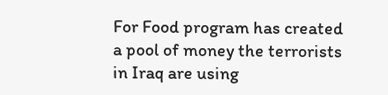For Food program has created a pool of money the terrorists in Iraq are using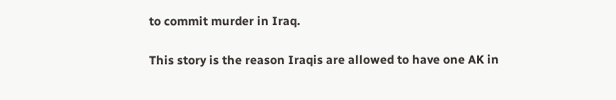to commit murder in Iraq.

This story is the reason Iraqis are allowed to have one AK in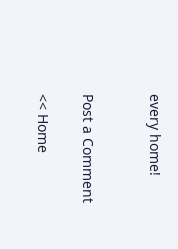every home!


Post a Comment

<< Home